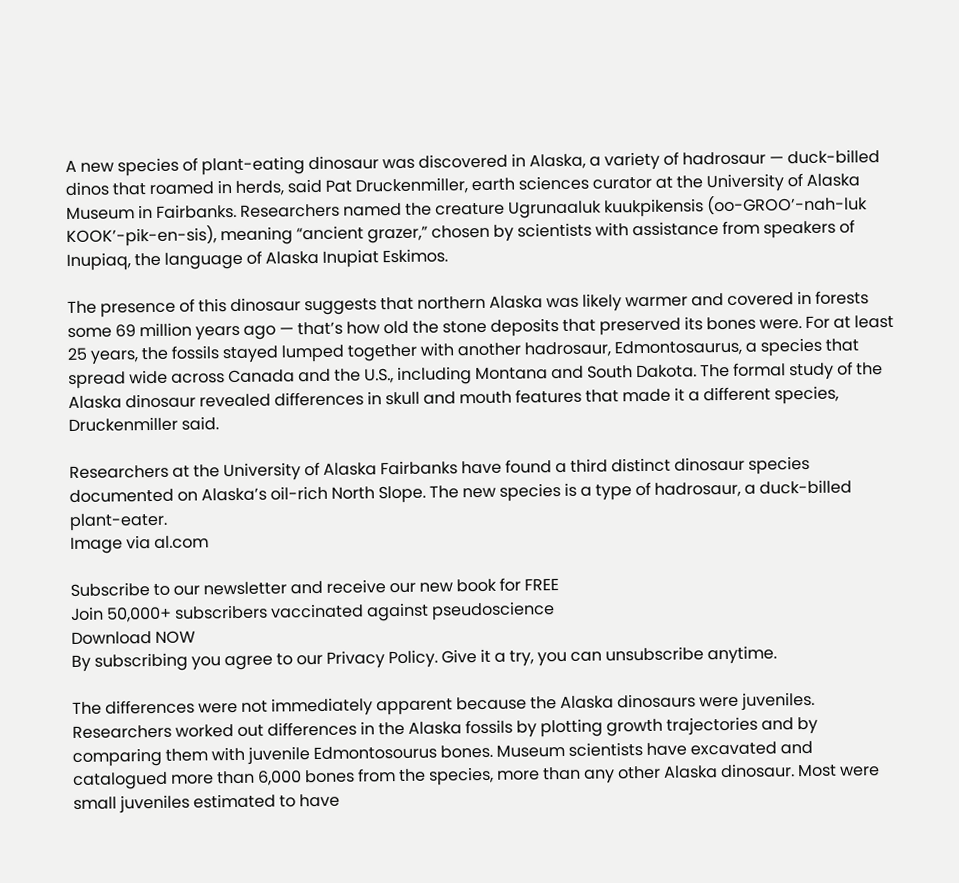A new species of plant-eating dinosaur was discovered in Alaska, a variety of hadrosaur — duck-billed dinos that roamed in herds, said Pat Druckenmiller, earth sciences curator at the University of Alaska Museum in Fairbanks. Researchers named the creature Ugrunaaluk kuukpikensis (oo-GROO’-nah-luk KOOK’-pik-en-sis), meaning “ancient grazer,” chosen by scientists with assistance from speakers of Inupiaq, the language of Alaska Inupiat Eskimos.

The presence of this dinosaur suggests that northern Alaska was likely warmer and covered in forests some 69 million years ago — that’s how old the stone deposits that preserved its bones were. For at least 25 years, the fossils stayed lumped together with another hadrosaur, Edmontosaurus, a species that spread wide across Canada and the U.S., including Montana and South Dakota. The formal study of the Alaska dinosaur revealed differences in skull and mouth features that made it a different species, Druckenmiller said.

Researchers at the University of Alaska Fairbanks have found a third distinct dinosaur species documented on Alaska’s oil-rich North Slope. The new species is a type of hadrosaur, a duck-billed plant-eater.
Image via al.com

Subscribe to our newsletter and receive our new book for FREE
Join 50,000+ subscribers vaccinated against pseudoscience
Download NOW
By subscribing you agree to our Privacy Policy. Give it a try, you can unsubscribe anytime.

The differences were not immediately apparent because the Alaska dinosaurs were juveniles. Researchers worked out differences in the Alaska fossils by plotting growth trajectories and by comparing them with juvenile Edmontosourus bones. Museum scientists have excavated and catalogued more than 6,000 bones from the species, more than any other Alaska dinosaur. Most were small juveniles estimated to have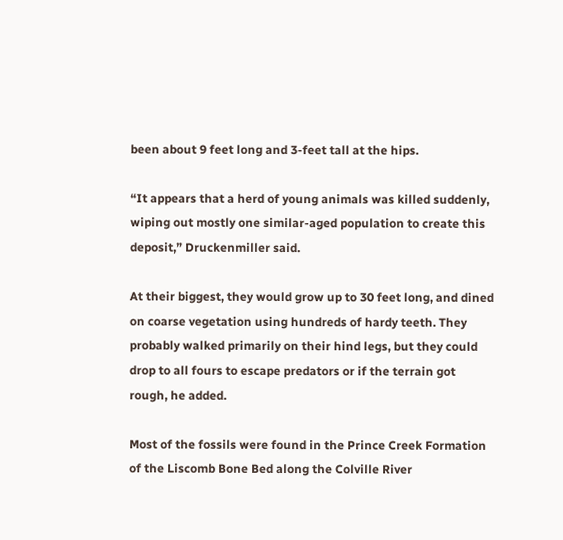been about 9 feet long and 3-feet tall at the hips.

“It appears that a herd of young animals was killed suddenly, wiping out mostly one similar-aged population to create this deposit,” Druckenmiller said.

At their biggest, they would grow up to 30 feet long, and dined on coarse vegetation using hundreds of hardy teeth. They probably walked primarily on their hind legs, but they could drop to all fours to escape predators or if the terrain got rough, he added.

Most of the fossils were found in the Prince Creek Formation of the Liscomb Bone Bed along the Colville River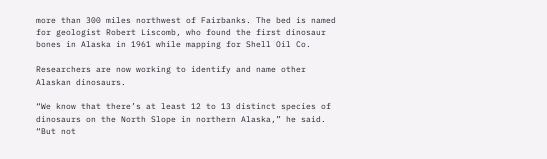more than 300 miles northwest of Fairbanks. The bed is named for geologist Robert Liscomb, who found the first dinosaur bones in Alaska in 1961 while mapping for Shell Oil Co.

Researchers are now working to identify and name other Alaskan dinosaurs.

“We know that there’s at least 12 to 13 distinct species of dinosaurs on the North Slope in northern Alaska,” he said. “But not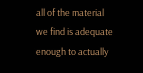all of the material we find is adequate enough to actually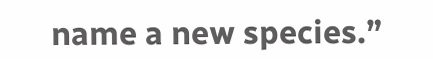name a new species.”